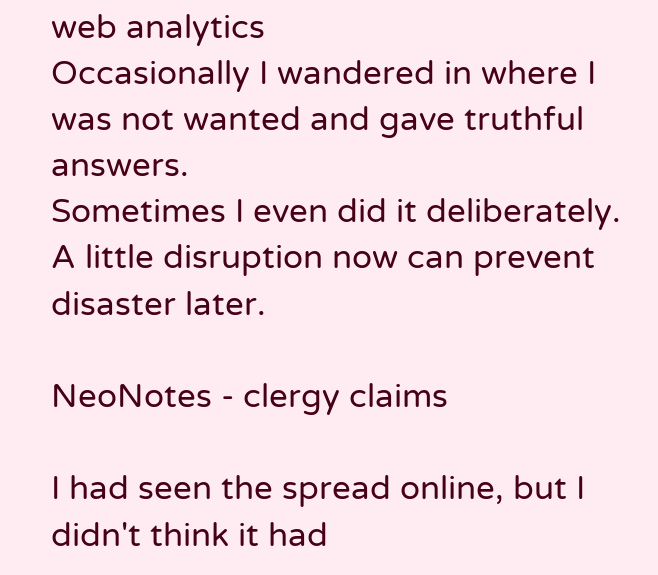web analytics
Occasionally I wandered in where I was not wanted and gave truthful answers.
Sometimes I even did it deliberately. A little disruption now can prevent disaster later.

NeoNotes - clergy claims

I had seen the spread online, but I didn't think it had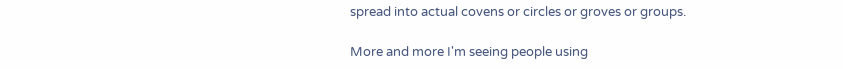spread into actual covens or circles or groves or groups.

More and more I'm seeing people using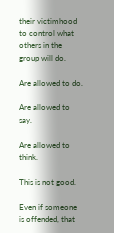their victimhood to control what others in the group will do.

Are allowed to do.

Are allowed to say.

Are allowed to think.

This is not good.

Even if someone is offended, that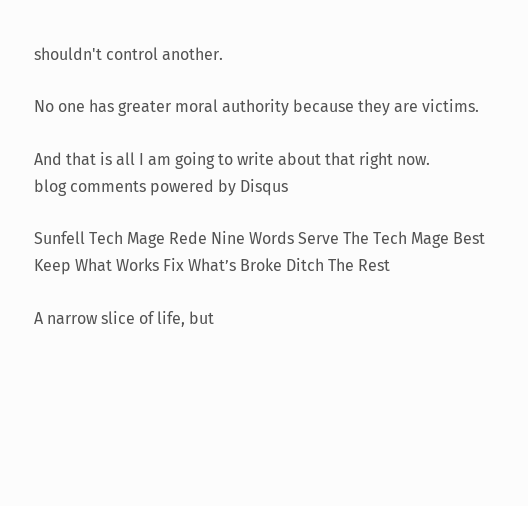shouldn't control another.

No one has greater moral authority because they are victims.

And that is all I am going to write about that right now.
blog comments powered by Disqus

Sunfell Tech Mage Rede Nine Words Serve The Tech Mage Best Keep What Works Fix What’s Broke Ditch The Rest

A narrow slice of life, but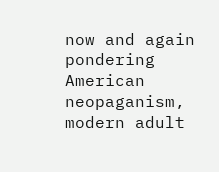now and again pondering American neopaganism, modern adult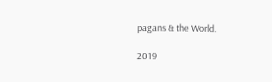pagans & the World.

2019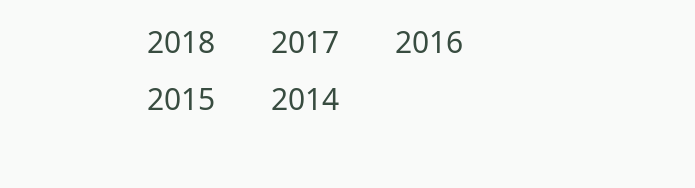2018       2017       2016       2015       2014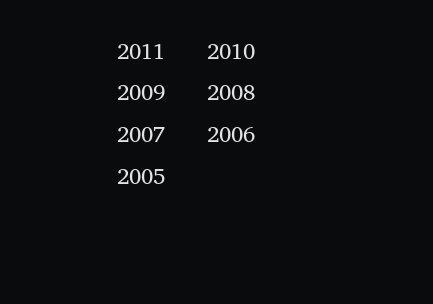2011       2010       2009       2008       2007       2006       2005